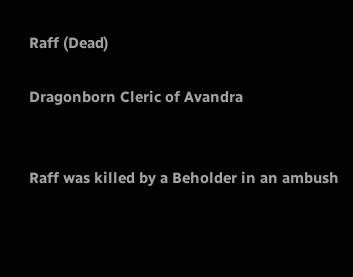Raff (Dead)

Dragonborn Cleric of Avandra


Raff was killed by a Beholder in an ambush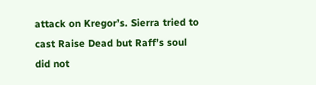attack on Kregor’s. Sierra tried to cast Raise Dead but Raff’s soul did not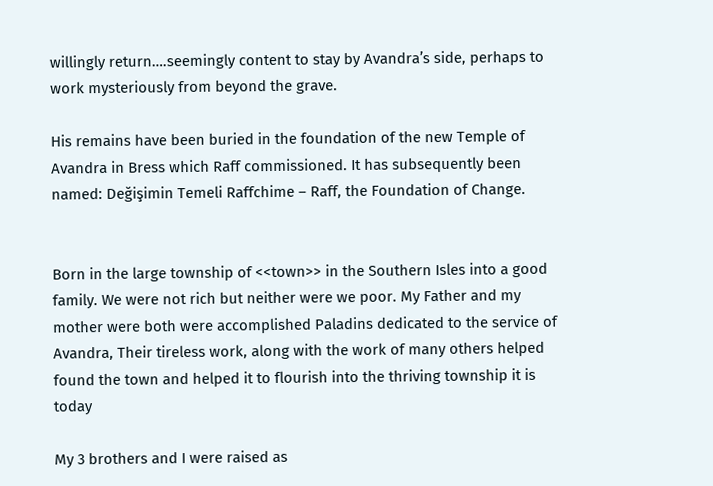willingly return….seemingly content to stay by Avandra’s side, perhaps to work mysteriously from beyond the grave.

His remains have been buried in the foundation of the new Temple of Avandra in Bress which Raff commissioned. It has subsequently been named: Değişimin Temeli Raffchime – Raff, the Foundation of Change.


Born in the large township of <<town>> in the Southern Isles into a good family. We were not rich but neither were we poor. My Father and my mother were both were accomplished Paladins dedicated to the service of Avandra, Their tireless work, along with the work of many others helped found the town and helped it to flourish into the thriving township it is today

My 3 brothers and I were raised as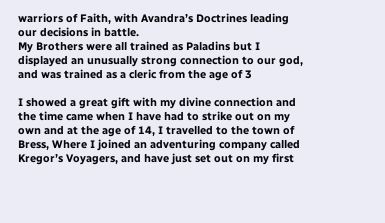warriors of Faith, with Avandra’s Doctrines leading our decisions in battle.
My Brothers were all trained as Paladins but I displayed an unusually strong connection to our god, and was trained as a cleric from the age of 3

I showed a great gift with my divine connection and the time came when I have had to strike out on my own and at the age of 14, I travelled to the town of Bress, Where I joined an adventuring company called Kregor’s Voyagers, and have just set out on my first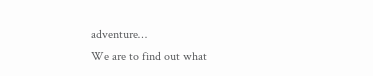adventure…
We are to find out what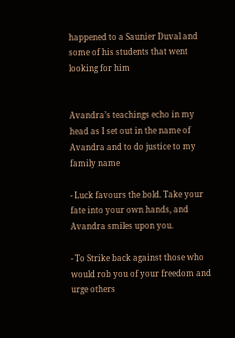happened to a Saunier Duval and some of his students that went looking for him


Avandra’s teachings echo in my head as I set out in the name of Avandra and to do justice to my family name

- Luck favours the bold. Take your fate into your own hands, and Avandra smiles upon you.

- To Strike back against those who would rob you of your freedom and urge others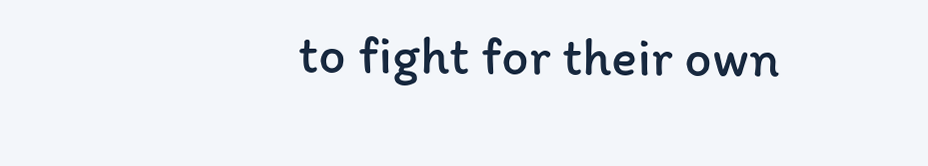to fight for their own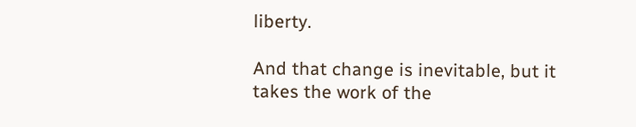liberty.

And that change is inevitable, but it takes the work of the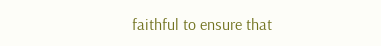faithful to ensure that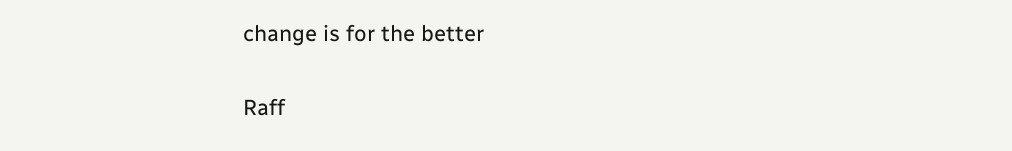change is for the better

Raff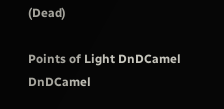(Dead)

Points of Light DnDCamel DnDCamel